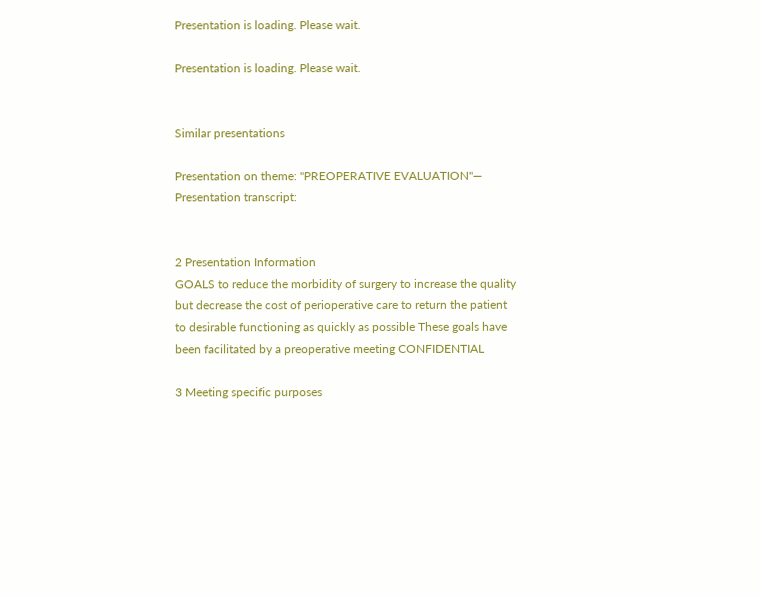Presentation is loading. Please wait.

Presentation is loading. Please wait.


Similar presentations

Presentation on theme: "PREOPERATIVE EVALUATION"— Presentation transcript:


2 Presentation Information
GOALS to reduce the morbidity of surgery to increase the quality but decrease the cost of perioperative care to return the patient to desirable functioning as quickly as possible These goals have been facilitated by a preoperative meeting CONFIDENTIAL

3 Meeting specific purposes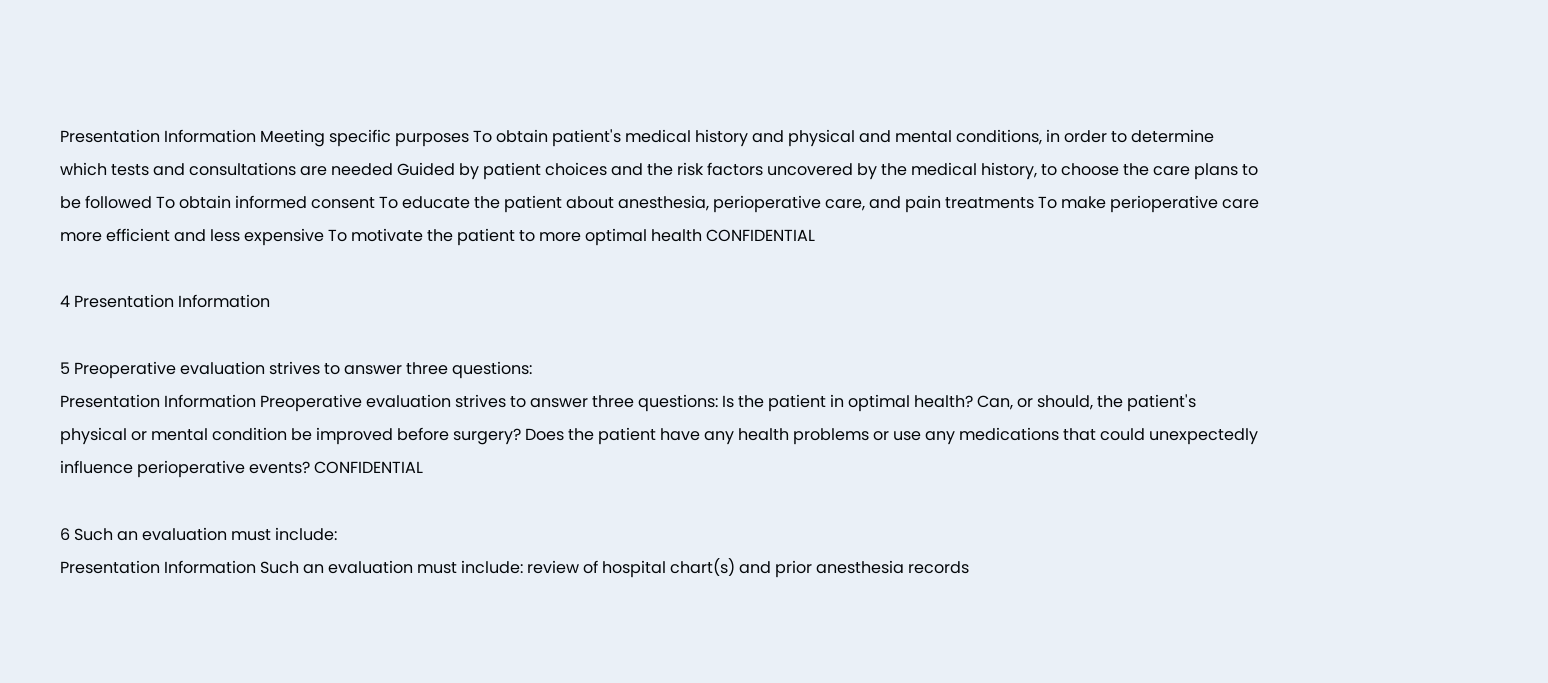Presentation Information Meeting specific purposes To obtain patient's medical history and physical and mental conditions, in order to determine which tests and consultations are needed Guided by patient choices and the risk factors uncovered by the medical history, to choose the care plans to be followed To obtain informed consent To educate the patient about anesthesia, perioperative care, and pain treatments To make perioperative care more efficient and less expensive To motivate the patient to more optimal health CONFIDENTIAL

4 Presentation Information

5 Preoperative evaluation strives to answer three questions:
Presentation Information Preoperative evaluation strives to answer three questions: Is the patient in optimal health? Can, or should, the patient's physical or mental condition be improved before surgery? Does the patient have any health problems or use any medications that could unexpectedly influence perioperative events? CONFIDENTIAL

6 Such an evaluation must include:
Presentation Information Such an evaluation must include: review of hospital chart(s) and prior anesthesia records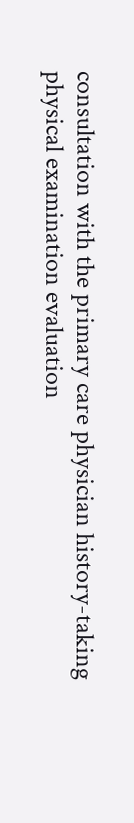consultation with the primary care physician history-taking physical examination evaluation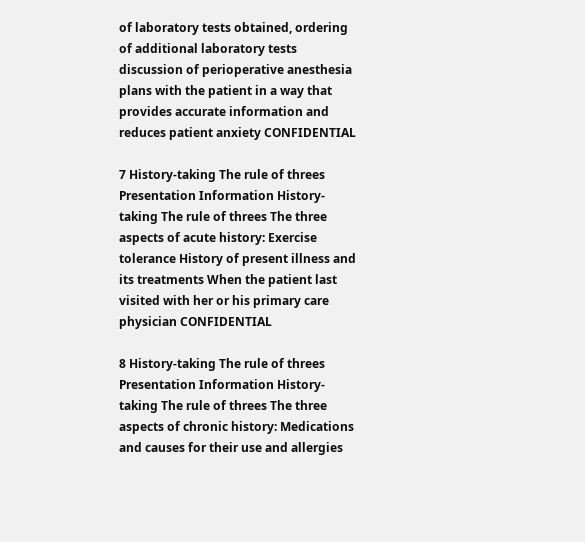of laboratory tests obtained, ordering of additional laboratory tests discussion of perioperative anesthesia plans with the patient in a way that provides accurate information and reduces patient anxiety CONFIDENTIAL

7 History-taking The rule of threes
Presentation Information History-taking The rule of threes The three aspects of acute history: Exercise tolerance History of present illness and its treatments When the patient last visited with her or his primary care physician CONFIDENTIAL

8 History-taking The rule of threes
Presentation Information History-taking The rule of threes The three aspects of chronic history: Medications and causes for their use and allergies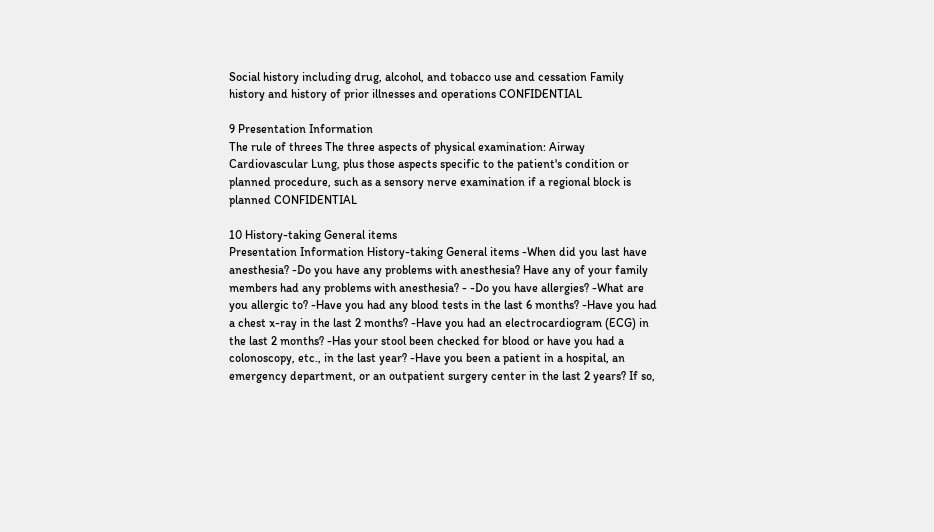Social history including drug, alcohol, and tobacco use and cessation Family history and history of prior illnesses and operations CONFIDENTIAL

9 Presentation Information
The rule of threes The three aspects of physical examination: Airway Cardiovascular Lung, plus those aspects specific to the patient's condition or planned procedure, such as a sensory nerve examination if a regional block is planned CONFIDENTIAL

10 History-taking General items
Presentation Information History-taking General items -When did you last have anesthesia? -Do you have any problems with anesthesia? Have any of your family members had any problems with anesthesia? - -Do you have allergies? -What are you allergic to? -Have you had any blood tests in the last 6 months? -Have you had a chest x-ray in the last 2 months? -Have you had an electrocardiogram (ECG) in the last 2 months? -Has your stool been checked for blood or have you had a colonoscopy, etc., in the last year? -Have you been a patient in a hospital, an emergency department, or an outpatient surgery center in the last 2 years? If so,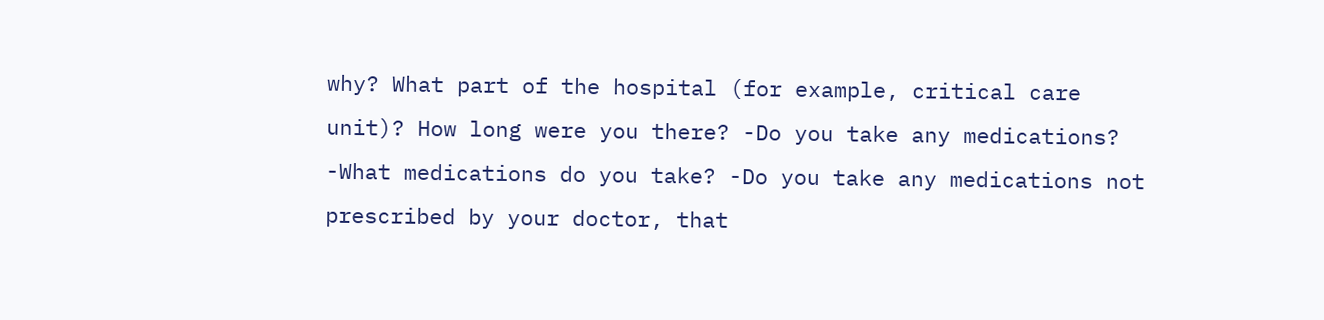why? What part of the hospital (for example, critical care unit)? How long were you there? -Do you take any medications? -What medications do you take? -Do you take any medications not prescribed by your doctor, that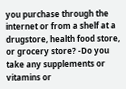you purchase through the internet or from a shelf at a drugstore, health food store, or grocery store? -Do you take any supplements or vitamins or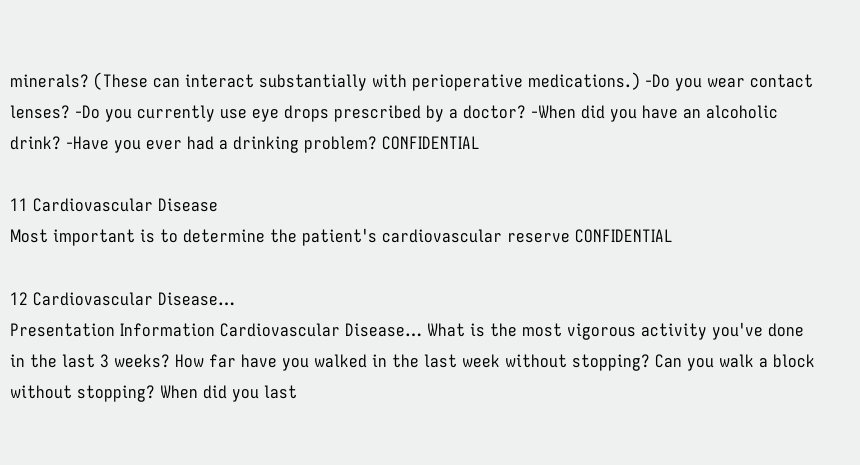minerals? (These can interact substantially with perioperative medications.) -Do you wear contact lenses? -Do you currently use eye drops prescribed by a doctor? -When did you have an alcoholic drink? -Have you ever had a drinking problem? CONFIDENTIAL

11 Cardiovascular Disease
Most important is to determine the patient's cardiovascular reserve CONFIDENTIAL

12 Cardiovascular Disease…
Presentation Information Cardiovascular Disease… What is the most vigorous activity you've done in the last 3 weeks? How far have you walked in the last week without stopping? Can you walk a block without stopping? When did you last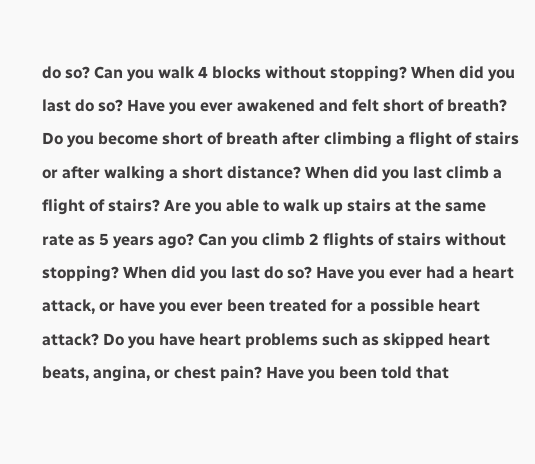do so? Can you walk 4 blocks without stopping? When did you last do so? Have you ever awakened and felt short of breath? Do you become short of breath after climbing a flight of stairs or after walking a short distance? When did you last climb a flight of stairs? Are you able to walk up stairs at the same rate as 5 years ago? Can you climb 2 flights of stairs without stopping? When did you last do so? Have you ever had a heart attack, or have you ever been treated for a possible heart attack? Do you have heart problems such as skipped heart beats, angina, or chest pain? Have you been told that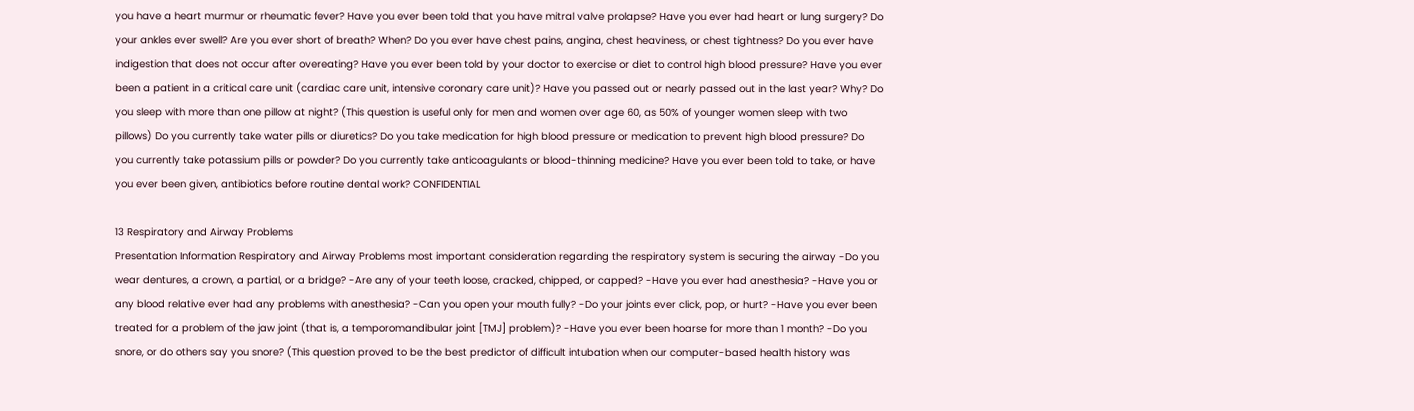you have a heart murmur or rheumatic fever? Have you ever been told that you have mitral valve prolapse? Have you ever had heart or lung surgery? Do your ankles ever swell? Are you ever short of breath? When? Do you ever have chest pains, angina, chest heaviness, or chest tightness? Do you ever have indigestion that does not occur after overeating? Have you ever been told by your doctor to exercise or diet to control high blood pressure? Have you ever been a patient in a critical care unit (cardiac care unit, intensive coronary care unit)? Have you passed out or nearly passed out in the last year? Why? Do you sleep with more than one pillow at night? (This question is useful only for men and women over age 60, as 50% of younger women sleep with two pillows) Do you currently take water pills or diuretics? Do you take medication for high blood pressure or medication to prevent high blood pressure? Do you currently take potassium pills or powder? Do you currently take anticoagulants or blood-thinning medicine? Have you ever been told to take, or have you ever been given, antibiotics before routine dental work? CONFIDENTIAL

13 Respiratory and Airway Problems
Presentation Information Respiratory and Airway Problems most important consideration regarding the respiratory system is securing the airway -Do you wear dentures, a crown, a partial, or a bridge? -Are any of your teeth loose, cracked, chipped, or capped? -Have you ever had anesthesia? -Have you or any blood relative ever had any problems with anesthesia? -Can you open your mouth fully? -Do your joints ever click, pop, or hurt? -Have you ever been treated for a problem of the jaw joint (that is, a temporomandibular joint [TMJ] problem)? -Have you ever been hoarse for more than 1 month? -Do you snore, or do others say you snore? (This question proved to be the best predictor of difficult intubation when our computer-based health history was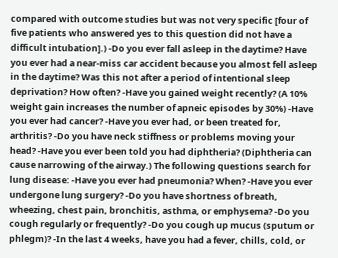compared with outcome studies but was not very specific [four of five patients who answered yes to this question did not have a difficult intubation].) -Do you ever fall asleep in the daytime? Have you ever had a near-miss car accident because you almost fell asleep in the daytime? Was this not after a period of intentional sleep deprivation? How often? -Have you gained weight recently? (A 10% weight gain increases the number of apneic episodes by 30%) -Have you ever had cancer? -Have you ever had, or been treated for, arthritis? -Do you have neck stiffness or problems moving your head? -Have you ever been told you had diphtheria? (Diphtheria can cause narrowing of the airway.) The following questions search for lung disease: -Have you ever had pneumonia? When? -Have you ever undergone lung surgery? -Do you have shortness of breath, wheezing, chest pain, bronchitis, asthma, or emphysema? -Do you cough regularly or frequently? -Do you cough up mucus (sputum or phlegm)? -In the last 4 weeks, have you had a fever, chills, cold, or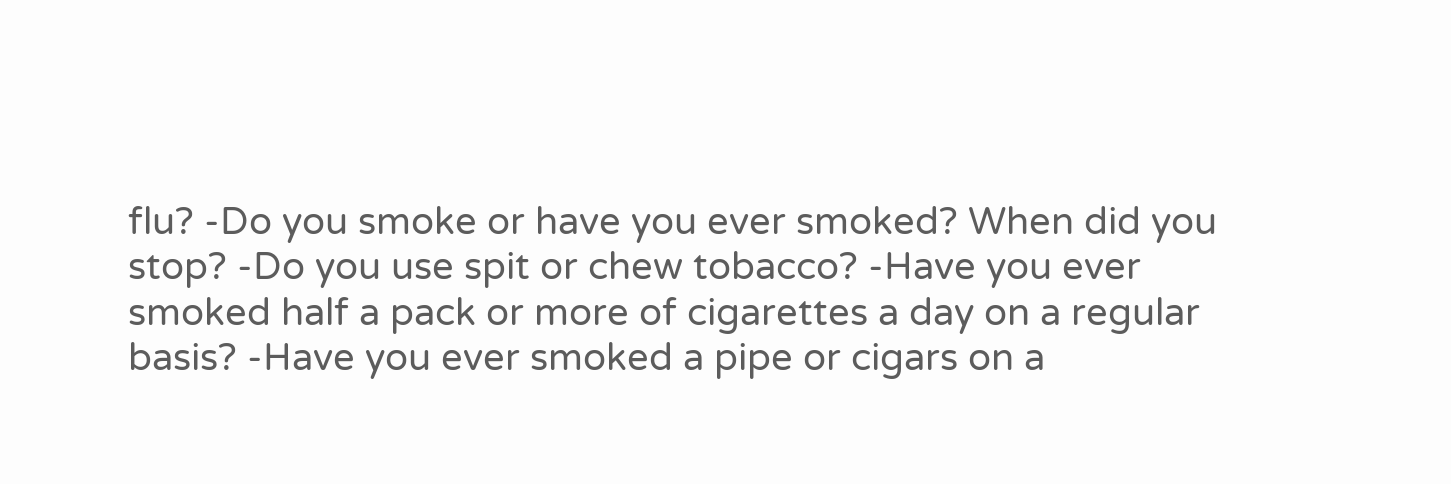flu? -Do you smoke or have you ever smoked? When did you stop? -Do you use spit or chew tobacco? -Have you ever smoked half a pack or more of cigarettes a day on a regular basis? -Have you ever smoked a pipe or cigars on a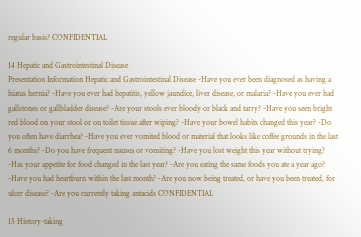regular basis? CONFIDENTIAL

14 Hepatic and Gastrointestinal Disease
Presentation Information Hepatic and Gastrointestinal Disease -Have you ever been diagnosed as having a hiatus hernia? -Have you ever had hepatitis, yellow jaundice, liver disease, or malaria? -Have you ever had gallstones or gallbladder disease? -Are your stools ever bloody or black and tarry? -Have you seen bright red blood on your stool or on toilet tissue after wiping? -Have your bowel habits changed this year? -Do you often have diarrhea? -Have you ever vomited blood or material that looks like coffee grounds in the last 6 months? -Do you have frequent nausea or vomiting? -Have you lost weight this year without trying? -Has your appetite for food changed in the last year? -Are you eating the same foods you ate a year ago? -Have you had heartburn within the last month? -Are you now being treated, or have you been treated, for ulcer disease? -Are you currently taking antacids CONFIDENTIAL

15 History-taking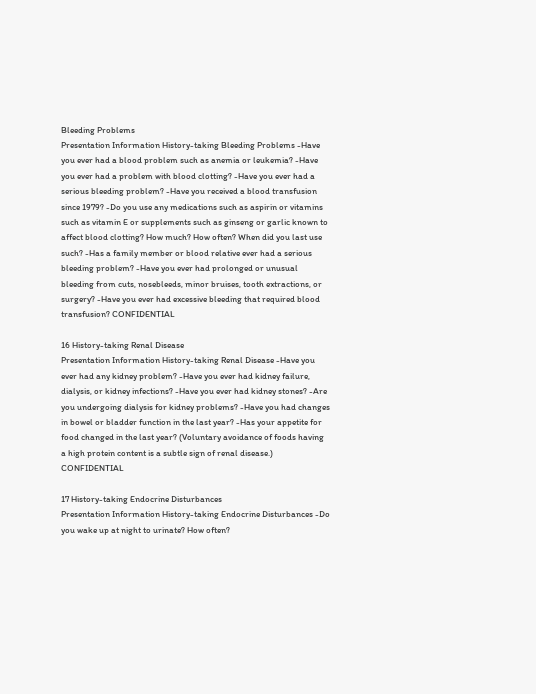Bleeding Problems
Presentation Information History-taking Bleeding Problems -Have you ever had a blood problem such as anemia or leukemia? -Have you ever had a problem with blood clotting? -Have you ever had a serious bleeding problem? -Have you received a blood transfusion since 1979? -Do you use any medications such as aspirin or vitamins such as vitamin E or supplements such as ginseng or garlic known to affect blood clotting? How much? How often? When did you last use such? -Has a family member or blood relative ever had a serious bleeding problem? -Have you ever had prolonged or unusual bleeding from cuts, nosebleeds, minor bruises, tooth extractions, or surgery? -Have you ever had excessive bleeding that required blood transfusion? CONFIDENTIAL

16 History-taking Renal Disease
Presentation Information History-taking Renal Disease -Have you ever had any kidney problem? -Have you ever had kidney failure, dialysis, or kidney infections? -Have you ever had kidney stones? -Are you undergoing dialysis for kidney problems? -Have you had changes in bowel or bladder function in the last year? -Has your appetite for food changed in the last year? (Voluntary avoidance of foods having a high protein content is a subtle sign of renal disease.) CONFIDENTIAL

17 History-taking Endocrine Disturbances
Presentation Information History-taking Endocrine Disturbances -Do you wake up at night to urinate? How often?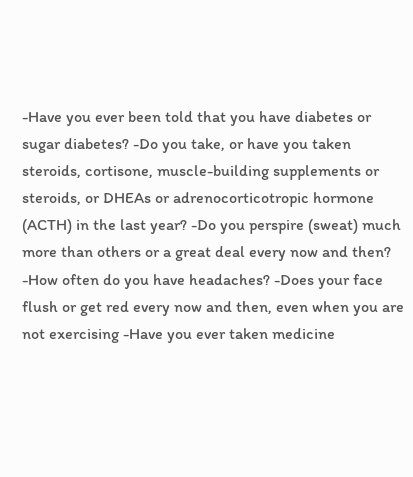-Have you ever been told that you have diabetes or sugar diabetes? -Do you take, or have you taken steroids, cortisone, muscle-building supplements or steroids, or DHEAs or adrenocorticotropic hormone (ACTH) in the last year? -Do you perspire (sweat) much more than others or a great deal every now and then? -How often do you have headaches? -Does your face flush or get red every now and then, even when you are not exercising -Have you ever taken medicine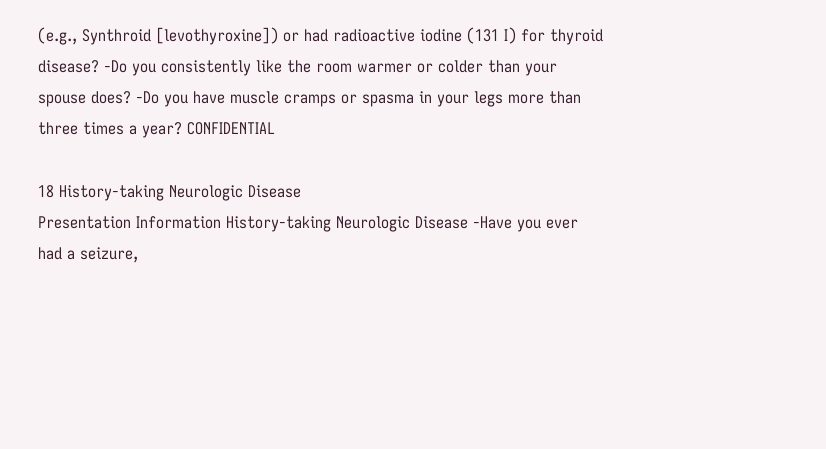(e.g., Synthroid [levothyroxine]) or had radioactive iodine (131 I) for thyroid disease? -Do you consistently like the room warmer or colder than your spouse does? -Do you have muscle cramps or spasma in your legs more than three times a year? CONFIDENTIAL

18 History-taking Neurologic Disease
Presentation Information History-taking Neurologic Disease -Have you ever had a seizure,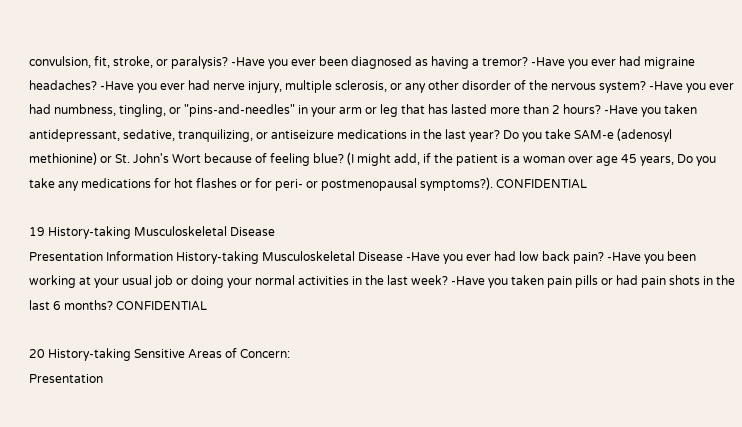convulsion, fit, stroke, or paralysis? -Have you ever been diagnosed as having a tremor? -Have you ever had migraine headaches? -Have you ever had nerve injury, multiple sclerosis, or any other disorder of the nervous system? -Have you ever had numbness, tingling, or "pins-and-needles" in your arm or leg that has lasted more than 2 hours? -Have you taken antidepressant, sedative, tranquilizing, or antiseizure medications in the last year? Do you take SAM-e (adenosyl methionine) or St. John's Wort because of feeling blue? (I might add, if the patient is a woman over age 45 years, Do you take any medications for hot flashes or for peri- or postmenopausal symptoms?). CONFIDENTIAL

19 History-taking Musculoskeletal Disease
Presentation Information History-taking Musculoskeletal Disease -Have you ever had low back pain? -Have you been working at your usual job or doing your normal activities in the last week? -Have you taken pain pills or had pain shots in the last 6 months? CONFIDENTIAL

20 History-taking Sensitive Areas of Concern:
Presentation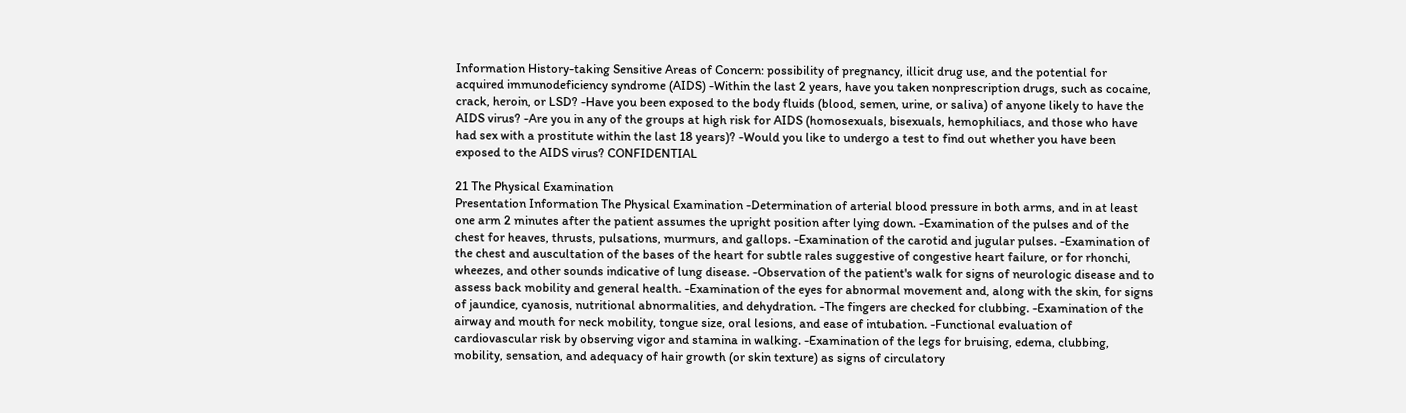Information History-taking Sensitive Areas of Concern: possibility of pregnancy, illicit drug use, and the potential for acquired immunodeficiency syndrome (AIDS) -Within the last 2 years, have you taken nonprescription drugs, such as cocaine, crack, heroin, or LSD? -Have you been exposed to the body fluids (blood, semen, urine, or saliva) of anyone likely to have the AIDS virus? -Are you in any of the groups at high risk for AIDS (homosexuals, bisexuals, hemophiliacs, and those who have had sex with a prostitute within the last 18 years)? -Would you like to undergo a test to find out whether you have been exposed to the AIDS virus? CONFIDENTIAL

21 The Physical Examination
Presentation Information The Physical Examination -Determination of arterial blood pressure in both arms, and in at least one arm 2 minutes after the patient assumes the upright position after lying down. -Examination of the pulses and of the chest for heaves, thrusts, pulsations, murmurs, and gallops. -Examination of the carotid and jugular pulses. -Examination of the chest and auscultation of the bases of the heart for subtle rales suggestive of congestive heart failure, or for rhonchi, wheezes, and other sounds indicative of lung disease. -Observation of the patient's walk for signs of neurologic disease and to assess back mobility and general health. -Examination of the eyes for abnormal movement and, along with the skin, for signs of jaundice, cyanosis, nutritional abnormalities, and dehydration. -The fingers are checked for clubbing. -Examination of the airway and mouth for neck mobility, tongue size, oral lesions, and ease of intubation. -Functional evaluation of cardiovascular risk by observing vigor and stamina in walking. -Examination of the legs for bruising, edema, clubbing, mobility, sensation, and adequacy of hair growth (or skin texture) as signs of circulatory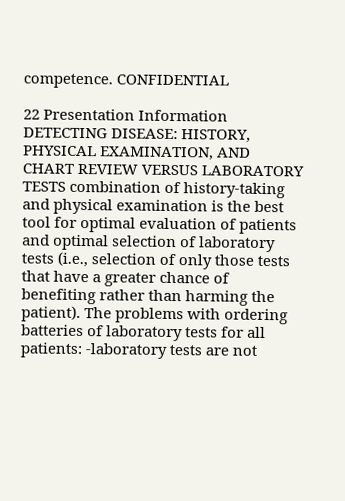competence. CONFIDENTIAL

22 Presentation Information
DETECTING DISEASE: HISTORY, PHYSICAL EXAMINATION, AND CHART REVIEW VERSUS LABORATORY TESTS combination of history-taking and physical examination is the best tool for optimal evaluation of patients and optimal selection of laboratory tests (i.e., selection of only those tests that have a greater chance of benefiting rather than harming the patient). The problems with ordering batteries of laboratory tests for all patients: -laboratory tests are not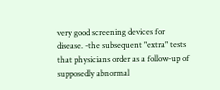very good screening devices for disease. -the subsequent "extra" tests that physicians order as a follow-up of supposedly abnormal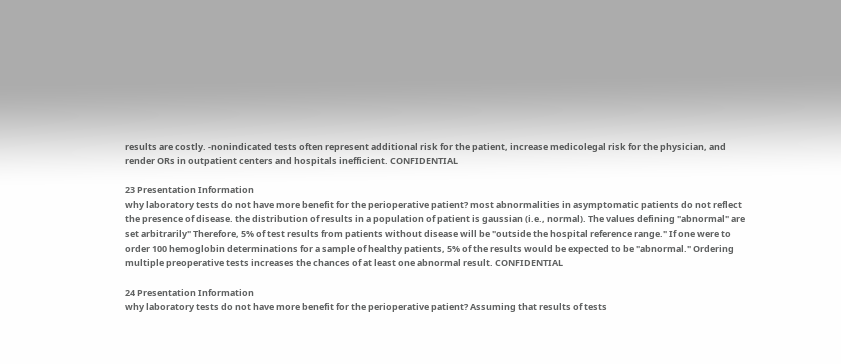results are costly. -nonindicated tests often represent additional risk for the patient, increase medicolegal risk for the physician, and render ORs in outpatient centers and hospitals inefficient. CONFIDENTIAL

23 Presentation Information
why laboratory tests do not have more benefit for the perioperative patient? most abnormalities in asymptomatic patients do not reflect the presence of disease. the distribution of results in a population of patient is gaussian (i.e., normal). The values defining "abnormal" are set arbitrarily" Therefore, 5% of test results from patients without disease will be "outside the hospital reference range." If one were to order 100 hemoglobin determinations for a sample of healthy patients, 5% of the results would be expected to be "abnormal." Ordering multiple preoperative tests increases the chances of at least one abnormal result. CONFIDENTIAL

24 Presentation Information
why laboratory tests do not have more benefit for the perioperative patient? Assuming that results of tests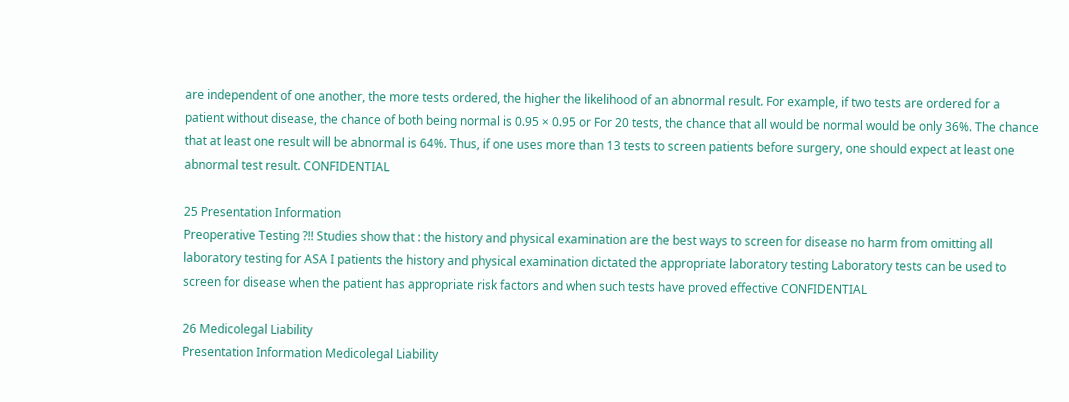are independent of one another, the more tests ordered, the higher the likelihood of an abnormal result. For example, if two tests are ordered for a patient without disease, the chance of both being normal is 0.95 × 0.95 or For 20 tests, the chance that all would be normal would be only 36%. The chance that at least one result will be abnormal is 64%. Thus, if one uses more than 13 tests to screen patients before surgery, one should expect at least one abnormal test result. CONFIDENTIAL

25 Presentation Information
Preoperative Testing ?!! Studies show that : the history and physical examination are the best ways to screen for disease no harm from omitting all laboratory testing for ASA I patients the history and physical examination dictated the appropriate laboratory testing Laboratory tests can be used to screen for disease when the patient has appropriate risk factors and when such tests have proved effective CONFIDENTIAL

26 Medicolegal Liability
Presentation Information Medicolegal Liability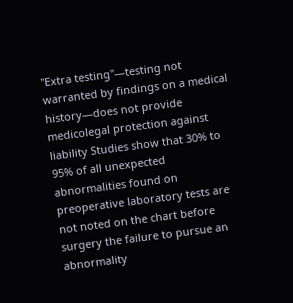"Extra testing"—testing not warranted by findings on a medical history—does not provide medicolegal protection against liability Studies show that 30% to 95% of all unexpected abnormalities found on preoperative laboratory tests are not noted on the chart before surgery the failure to pursue an abnormality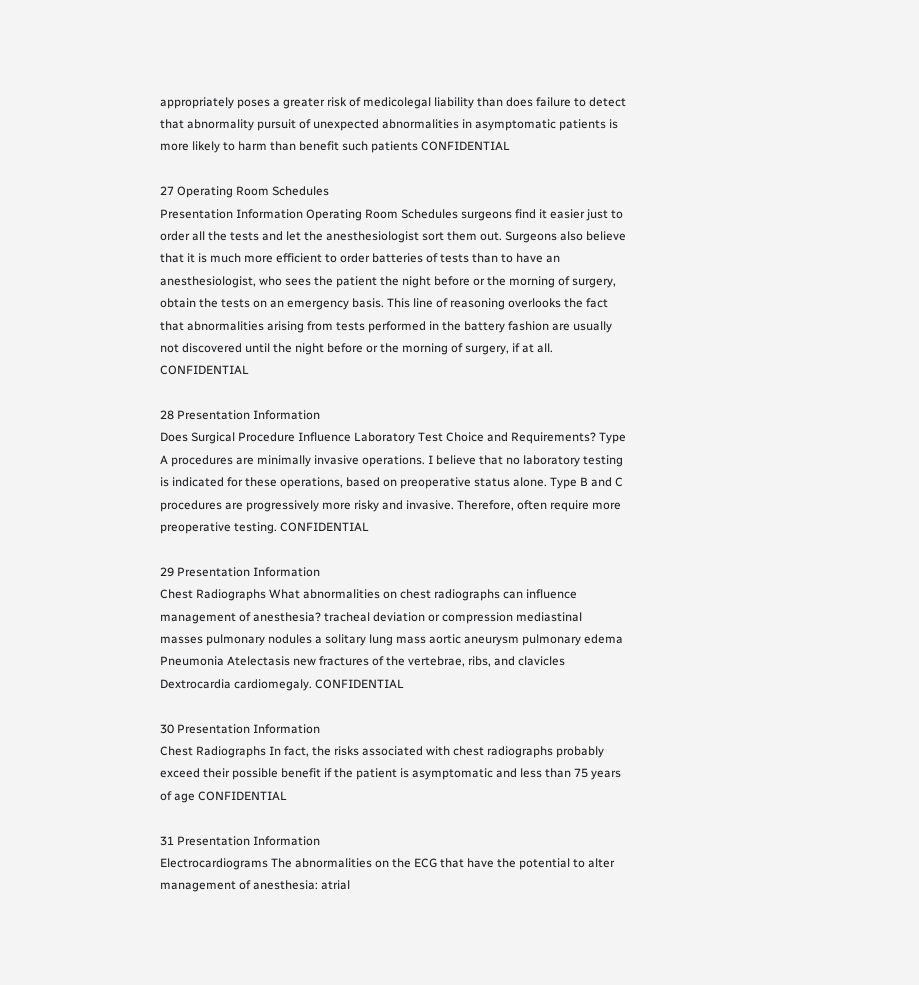appropriately poses a greater risk of medicolegal liability than does failure to detect that abnormality pursuit of unexpected abnormalities in asymptomatic patients is more likely to harm than benefit such patients CONFIDENTIAL

27 Operating Room Schedules
Presentation Information Operating Room Schedules surgeons find it easier just to order all the tests and let the anesthesiologist sort them out. Surgeons also believe that it is much more efficient to order batteries of tests than to have an anesthesiologist, who sees the patient the night before or the morning of surgery, obtain the tests on an emergency basis. This line of reasoning overlooks the fact that abnormalities arising from tests performed in the battery fashion are usually not discovered until the night before or the morning of surgery, if at all. CONFIDENTIAL

28 Presentation Information
Does Surgical Procedure Influence Laboratory Test Choice and Requirements? Type A procedures are minimally invasive operations. I believe that no laboratory testing is indicated for these operations, based on preoperative status alone. Type B and C procedures are progressively more risky and invasive. Therefore, often require more preoperative testing. CONFIDENTIAL

29 Presentation Information
Chest Radiographs What abnormalities on chest radiographs can influence management of anesthesia? tracheal deviation or compression mediastinal masses pulmonary nodules a solitary lung mass aortic aneurysm pulmonary edema Pneumonia Atelectasis new fractures of the vertebrae, ribs, and clavicles Dextrocardia cardiomegaly. CONFIDENTIAL

30 Presentation Information
Chest Radiographs In fact, the risks associated with chest radiographs probably exceed their possible benefit if the patient is asymptomatic and less than 75 years of age CONFIDENTIAL

31 Presentation Information
Electrocardiograms The abnormalities on the ECG that have the potential to alter management of anesthesia: atrial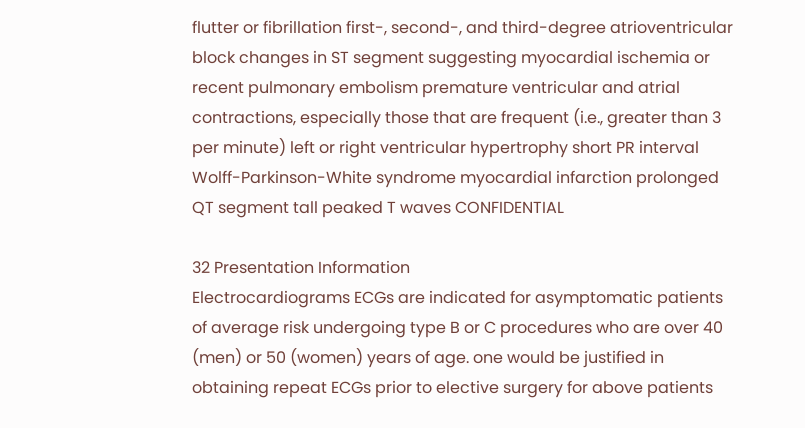flutter or fibrillation first-, second-, and third-degree atrioventricular block changes in ST segment suggesting myocardial ischemia or recent pulmonary embolism premature ventricular and atrial contractions, especially those that are frequent (i.e., greater than 3 per minute) left or right ventricular hypertrophy short PR interval Wolff-Parkinson-White syndrome myocardial infarction prolonged QT segment tall peaked T waves CONFIDENTIAL

32 Presentation Information
Electrocardiograms ECGs are indicated for asymptomatic patients of average risk undergoing type B or C procedures who are over 40 (men) or 50 (women) years of age. one would be justified in obtaining repeat ECGs prior to elective surgery for above patients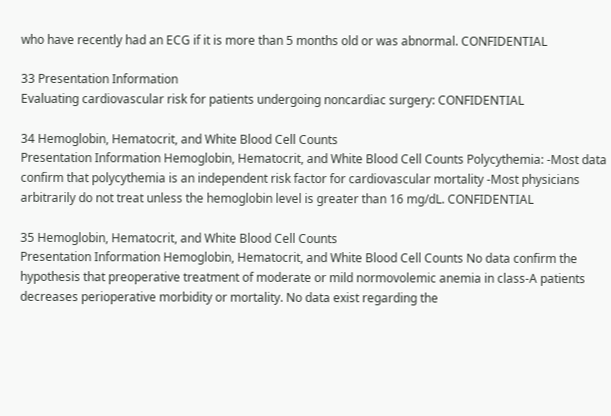who have recently had an ECG if it is more than 5 months old or was abnormal. CONFIDENTIAL

33 Presentation Information
Evaluating cardiovascular risk for patients undergoing noncardiac surgery: CONFIDENTIAL

34 Hemoglobin, Hematocrit, and White Blood Cell Counts
Presentation Information Hemoglobin, Hematocrit, and White Blood Cell Counts Polycythemia: -Most data confirm that polycythemia is an independent risk factor for cardiovascular mortality -Most physicians arbitrarily do not treat unless the hemoglobin level is greater than 16 mg/dL. CONFIDENTIAL

35 Hemoglobin, Hematocrit, and White Blood Cell Counts
Presentation Information Hemoglobin, Hematocrit, and White Blood Cell Counts No data confirm the hypothesis that preoperative treatment of moderate or mild normovolemic anemia in class-A patients decreases perioperative morbidity or mortality. No data exist regarding the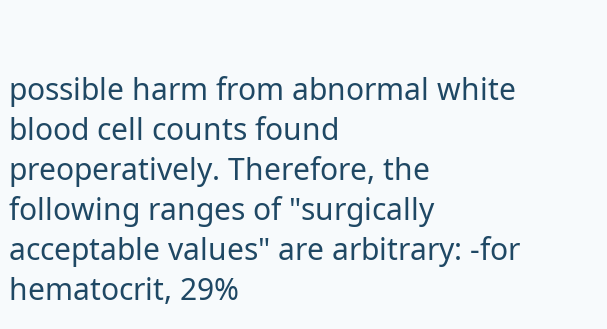possible harm from abnormal white blood cell counts found preoperatively. Therefore, the following ranges of "surgically acceptable values" are arbitrary: -for hematocrit, 29%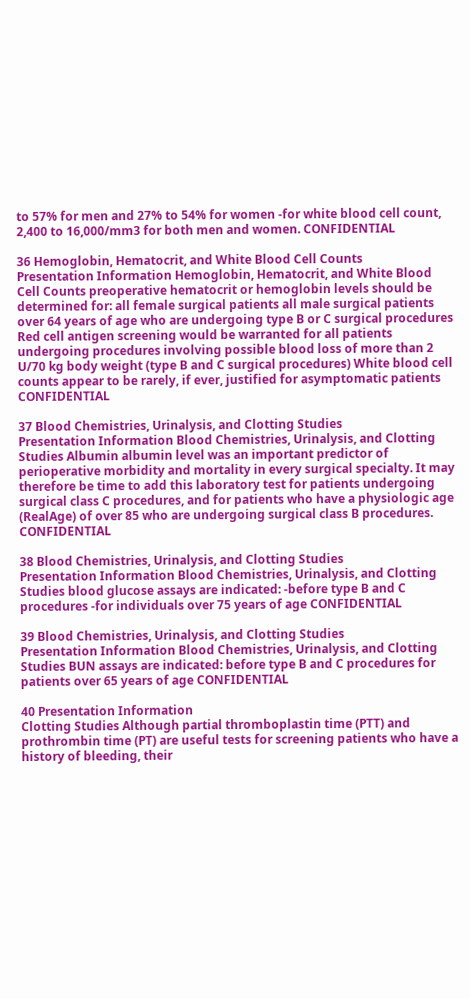to 57% for men and 27% to 54% for women -for white blood cell count, 2,400 to 16,000/mm3 for both men and women. CONFIDENTIAL

36 Hemoglobin, Hematocrit, and White Blood Cell Counts
Presentation Information Hemoglobin, Hematocrit, and White Blood Cell Counts preoperative hematocrit or hemoglobin levels should be determined for: all female surgical patients all male surgical patients over 64 years of age who are undergoing type B or C surgical procedures Red cell antigen screening would be warranted for all patients undergoing procedures involving possible blood loss of more than 2 U/70 kg body weight (type B and C surgical procedures) White blood cell counts appear to be rarely, if ever, justified for asymptomatic patients CONFIDENTIAL

37 Blood Chemistries, Urinalysis, and Clotting Studies
Presentation Information Blood Chemistries, Urinalysis, and Clotting Studies Albumin albumin level was an important predictor of perioperative morbidity and mortality in every surgical specialty. It may therefore be time to add this laboratory test for patients undergoing surgical class C procedures, and for patients who have a physiologic age (RealAge) of over 85 who are undergoing surgical class B procedures. CONFIDENTIAL

38 Blood Chemistries, Urinalysis, and Clotting Studies
Presentation Information Blood Chemistries, Urinalysis, and Clotting Studies blood glucose assays are indicated: -before type B and C procedures -for individuals over 75 years of age CONFIDENTIAL

39 Blood Chemistries, Urinalysis, and Clotting Studies
Presentation Information Blood Chemistries, Urinalysis, and Clotting Studies BUN assays are indicated: before type B and C procedures for patients over 65 years of age CONFIDENTIAL

40 Presentation Information
Clotting Studies Although partial thromboplastin time (PTT) and prothrombin time (PT) are useful tests for screening patients who have a history of bleeding, their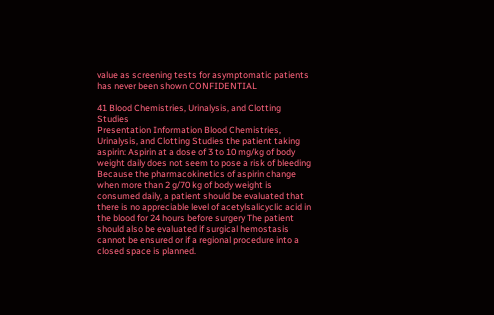value as screening tests for asymptomatic patients has never been shown CONFIDENTIAL

41 Blood Chemistries, Urinalysis, and Clotting Studies
Presentation Information Blood Chemistries, Urinalysis, and Clotting Studies the patient taking aspirin: Aspirin at a dose of 3 to 10 mg/kg of body weight daily does not seem to pose a risk of bleeding Because the pharmacokinetics of aspirin change when more than 2 g/70 kg of body weight is consumed daily, a patient should be evaluated that there is no appreciable level of acetylsalicyclic acid in the blood for 24 hours before surgery The patient should also be evaluated if surgical hemostasis cannot be ensured or if a regional procedure into a closed space is planned.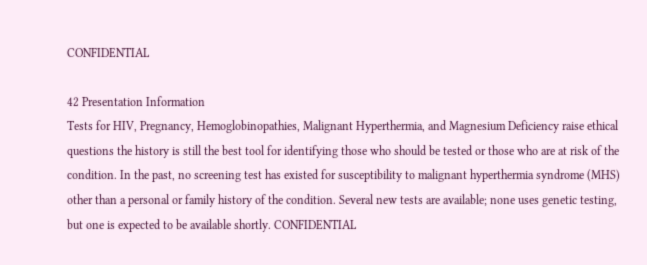CONFIDENTIAL

42 Presentation Information
Tests for HIV, Pregnancy, Hemoglobinopathies, Malignant Hyperthermia, and Magnesium Deficiency raise ethical questions the history is still the best tool for identifying those who should be tested or those who are at risk of the condition. In the past, no screening test has existed for susceptibility to malignant hyperthermia syndrome (MHS) other than a personal or family history of the condition. Several new tests are available; none uses genetic testing, but one is expected to be available shortly. CONFIDENTIAL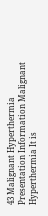43 Malignant Hyperthermia
Presentation Information Malignant Hyperthermia It is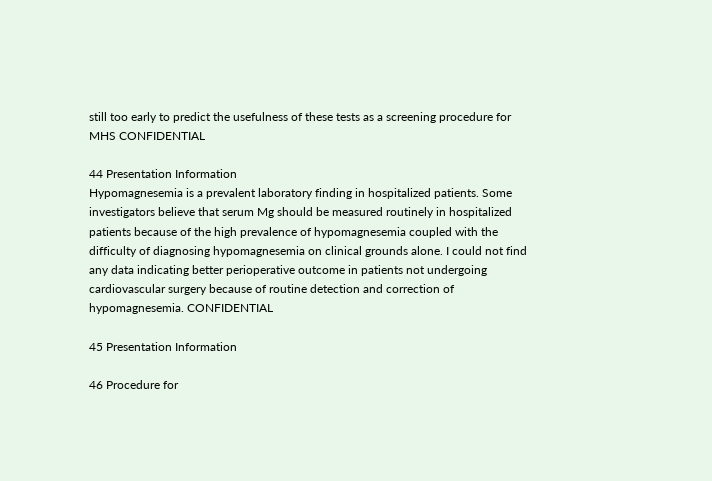still too early to predict the usefulness of these tests as a screening procedure for MHS CONFIDENTIAL

44 Presentation Information
Hypomagnesemia is a prevalent laboratory finding in hospitalized patients. Some investigators believe that serum Mg should be measured routinely in hospitalized patients because of the high prevalence of hypomagnesemia coupled with the difficulty of diagnosing hypomagnesemia on clinical grounds alone. I could not find any data indicating better perioperative outcome in patients not undergoing cardiovascular surgery because of routine detection and correction of hypomagnesemia. CONFIDENTIAL

45 Presentation Information

46 Procedure for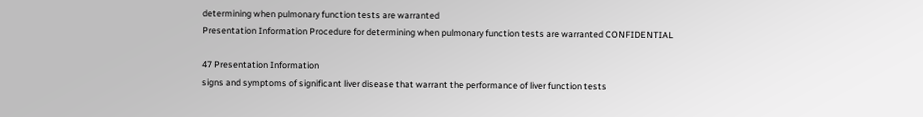determining when pulmonary function tests are warranted
Presentation Information Procedure for determining when pulmonary function tests are warranted CONFIDENTIAL

47 Presentation Information
signs and symptoms of significant liver disease that warrant the performance of liver function tests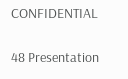CONFIDENTIAL

48 Presentation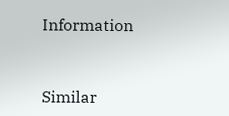Information


Similar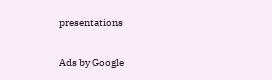presentations

Ads by Google